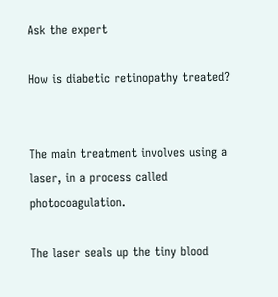Ask the expert

How is diabetic retinopathy treated?


The main treatment involves using a laser, in a process called photocoagulation.

The laser seals up the tiny blood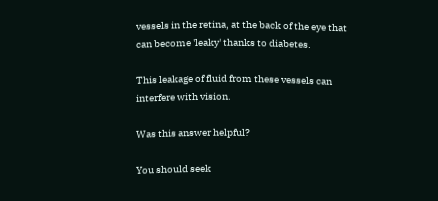vessels in the retina, at the back of the eye that can become 'leaky' thanks to diabetes.

This leakage of fluid from these vessels can interfere with vision.

Was this answer helpful?

You should seek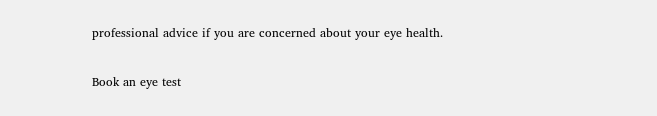professional advice if you are concerned about your eye health.

Book an eye test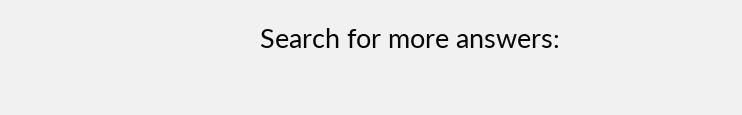Search for more answers: